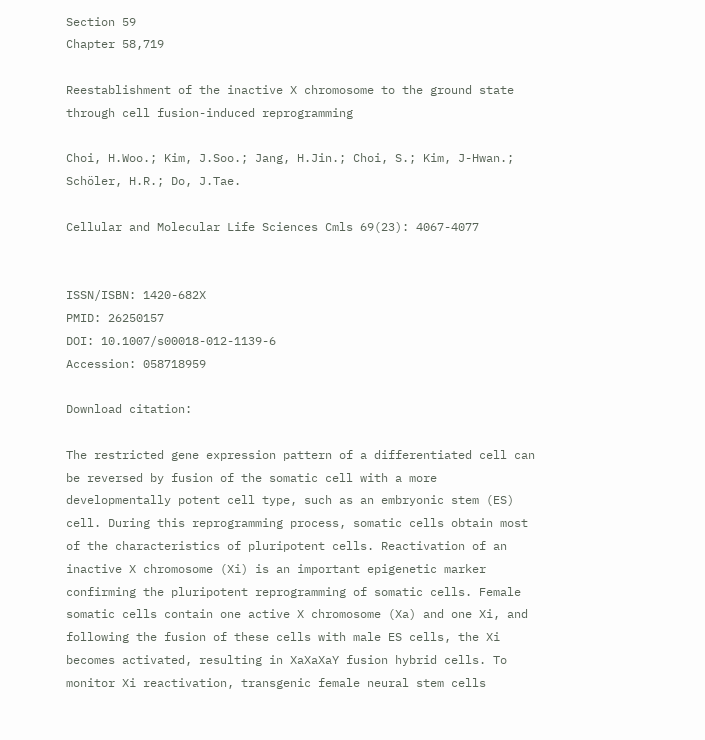Section 59
Chapter 58,719

Reestablishment of the inactive X chromosome to the ground state through cell fusion-induced reprogramming

Choi, H.Woo.; Kim, J.Soo.; Jang, H.Jin.; Choi, S.; Kim, J-Hwan.; Schöler, H.R.; Do, J.Tae.

Cellular and Molecular Life Sciences Cmls 69(23): 4067-4077


ISSN/ISBN: 1420-682X
PMID: 26250157
DOI: 10.1007/s00018-012-1139-6
Accession: 058718959

Download citation:

The restricted gene expression pattern of a differentiated cell can be reversed by fusion of the somatic cell with a more developmentally potent cell type, such as an embryonic stem (ES) cell. During this reprogramming process, somatic cells obtain most of the characteristics of pluripotent cells. Reactivation of an inactive X chromosome (Xi) is an important epigenetic marker confirming the pluripotent reprogramming of somatic cells. Female somatic cells contain one active X chromosome (Xa) and one Xi, and following the fusion of these cells with male ES cells, the Xi becomes activated, resulting in XaXaXaY fusion hybrid cells. To monitor Xi reactivation, transgenic female neural stem cells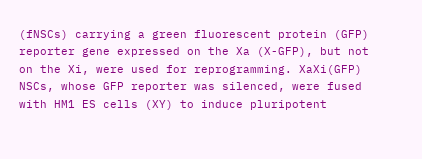(fNSCs) carrying a green fluorescent protein (GFP) reporter gene expressed on the Xa (X-GFP), but not on the Xi, were used for reprogramming. XaXi(GFP) NSCs, whose GFP reporter was silenced, were fused with HM1 ES cells (XY) to induce pluripotent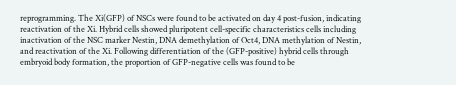reprogramming. The Xi(GFP) of NSCs were found to be activated on day 4 post-fusion, indicating reactivation of the Xi. Hybrid cells showed pluripotent cell-specific characteristics cells including inactivation of the NSC marker Nestin, DNA demethylation of Oct4, DNA methylation of Nestin, and reactivation of the Xi. Following differentiation of the (GFP-positive) hybrid cells through embryoid body formation, the proportion of GFP-negative cells was found to be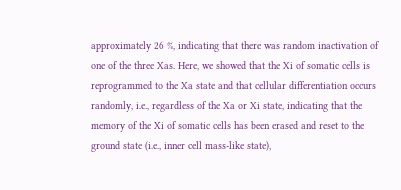approximately 26 %, indicating that there was random inactivation of one of the three Xas. Here, we showed that the Xi of somatic cells is reprogrammed to the Xa state and that cellular differentiation occurs randomly, i.e., regardless of the Xa or Xi state, indicating that the memory of the Xi of somatic cells has been erased and reset to the ground state (i.e., inner cell mass-like state),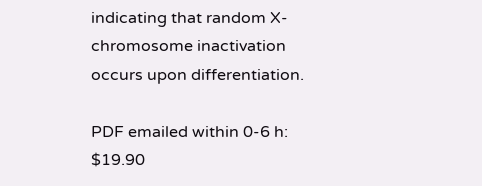indicating that random X-chromosome inactivation occurs upon differentiation.

PDF emailed within 0-6 h: $19.90